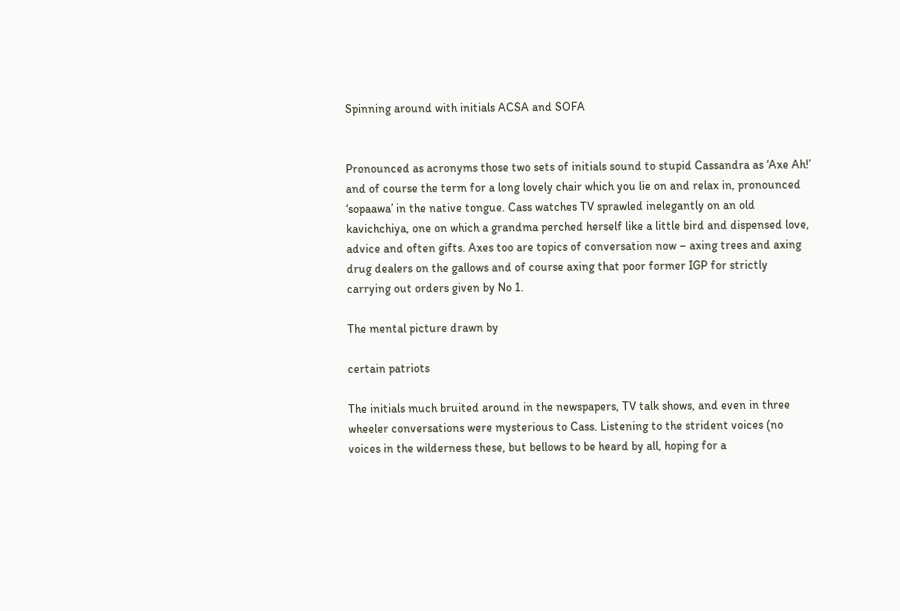Spinning around with initials ACSA and SOFA


Pronounced as acronyms those two sets of initials sound to stupid Cassandra as ‘Axe Ah!’ and of course the term for a long lovely chair which you lie on and relax in, pronounced ‘sopaawa’ in the native tongue. Cass watches TV sprawled inelegantly on an old kavichchiya, one on which a grandma perched herself like a little bird and dispensed love, advice and often gifts. Axes too are topics of conversation now – axing trees and axing drug dealers on the gallows and of course axing that poor former IGP for strictly carrying out orders given by No 1.

The mental picture drawn by

certain patriots

The initials much bruited around in the newspapers, TV talk shows, and even in three wheeler conversations were mysterious to Cass. Listening to the strident voices (no voices in the wilderness these, but bellows to be heard by all, hoping for a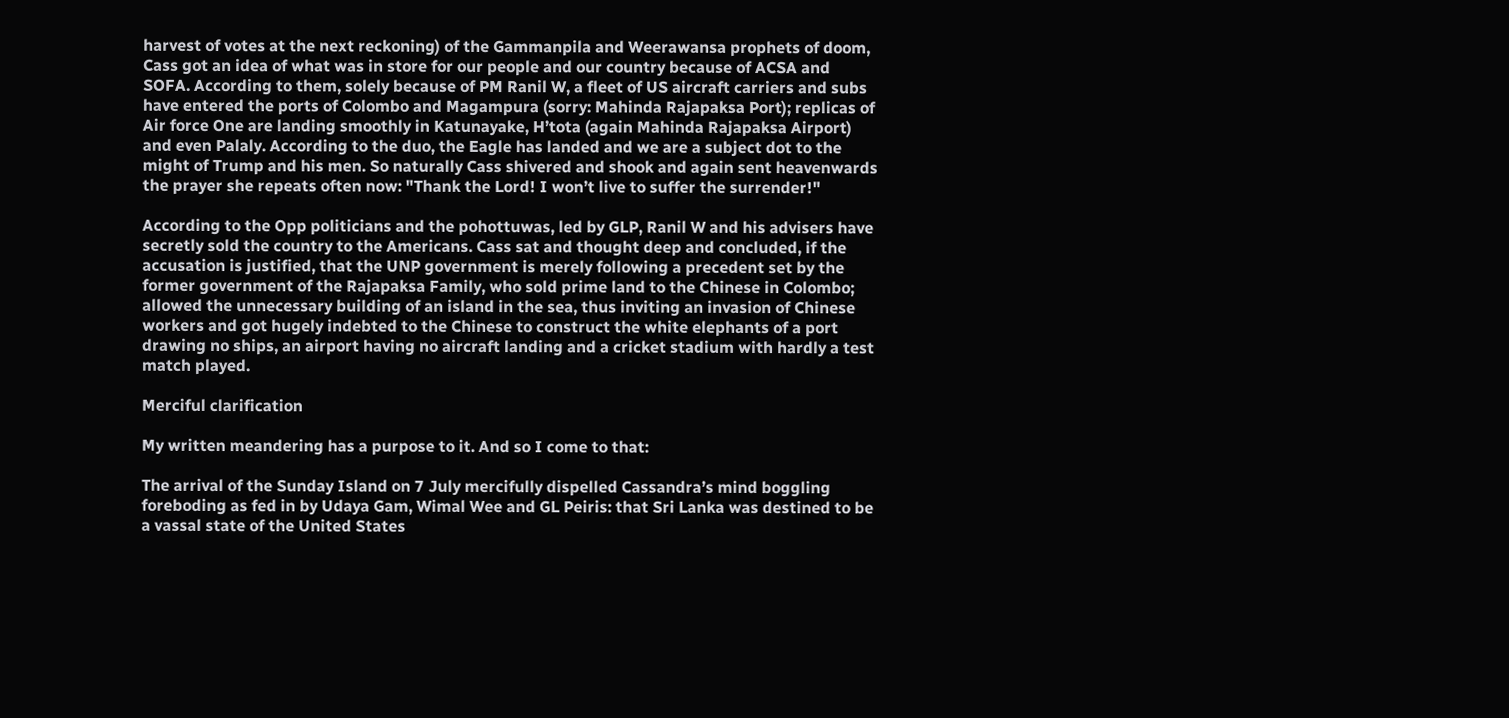harvest of votes at the next reckoning) of the Gammanpila and Weerawansa prophets of doom, Cass got an idea of what was in store for our people and our country because of ACSA and SOFA. According to them, solely because of PM Ranil W, a fleet of US aircraft carriers and subs have entered the ports of Colombo and Magampura (sorry: Mahinda Rajapaksa Port); replicas of Air force One are landing smoothly in Katunayake, H’tota (again Mahinda Rajapaksa Airport) and even Palaly. According to the duo, the Eagle has landed and we are a subject dot to the might of Trump and his men. So naturally Cass shivered and shook and again sent heavenwards the prayer she repeats often now: "Thank the Lord! I won’t live to suffer the surrender!"

According to the Opp politicians and the pohottuwas, led by GLP, Ranil W and his advisers have secretly sold the country to the Americans. Cass sat and thought deep and concluded, if the accusation is justified, that the UNP government is merely following a precedent set by the former government of the Rajapaksa Family, who sold prime land to the Chinese in Colombo; allowed the unnecessary building of an island in the sea, thus inviting an invasion of Chinese workers and got hugely indebted to the Chinese to construct the white elephants of a port drawing no ships, an airport having no aircraft landing and a cricket stadium with hardly a test match played.

Merciful clarification

My written meandering has a purpose to it. And so I come to that:

The arrival of the Sunday Island on 7 July mercifully dispelled Cassandra’s mind boggling foreboding as fed in by Udaya Gam, Wimal Wee and GL Peiris: that Sri Lanka was destined to be a vassal state of the United States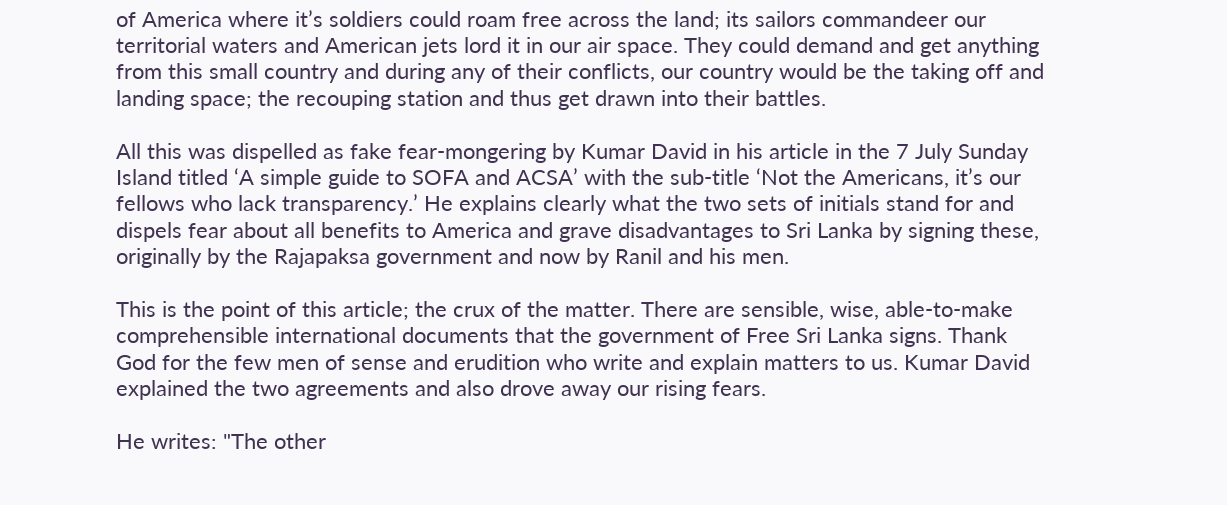of America where it’s soldiers could roam free across the land; its sailors commandeer our territorial waters and American jets lord it in our air space. They could demand and get anything from this small country and during any of their conflicts, our country would be the taking off and landing space; the recouping station and thus get drawn into their battles.

All this was dispelled as fake fear-mongering by Kumar David in his article in the 7 July Sunday Island titled ‘A simple guide to SOFA and ACSA’ with the sub-title ‘Not the Americans, it’s our fellows who lack transparency.’ He explains clearly what the two sets of initials stand for and dispels fear about all benefits to America and grave disadvantages to Sri Lanka by signing these, originally by the Rajapaksa government and now by Ranil and his men.

This is the point of this article; the crux of the matter. There are sensible, wise, able-to-make comprehensible international documents that the government of Free Sri Lanka signs. Thank God for the few men of sense and erudition who write and explain matters to us. Kumar David explained the two agreements and also drove away our rising fears.

He writes: "The other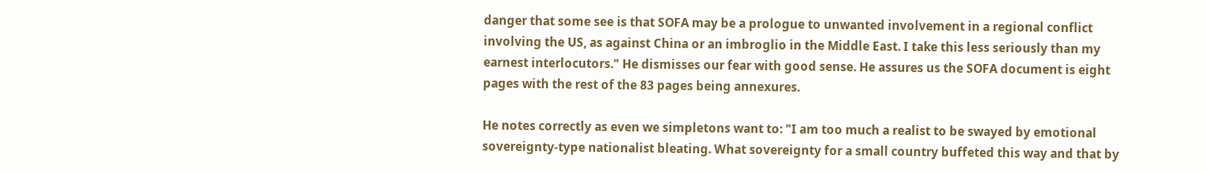danger that some see is that SOFA may be a prologue to unwanted involvement in a regional conflict involving the US, as against China or an imbroglio in the Middle East. I take this less seriously than my earnest interlocutors." He dismisses our fear with good sense. He assures us the SOFA document is eight pages with the rest of the 83 pages being annexures.

He notes correctly as even we simpletons want to: "I am too much a realist to be swayed by emotional sovereignty-type nationalist bleating. What sovereignty for a small country buffeted this way and that by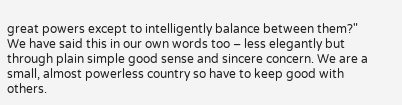great powers except to intelligently balance between them?" We have said this in our own words too – less elegantly but through plain simple good sense and sincere concern. We are a small, almost powerless country so have to keep good with others.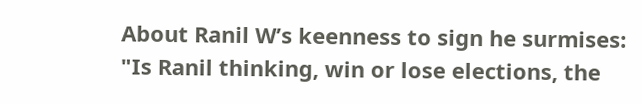About Ranil W’s keenness to sign he surmises: "Is Ranil thinking, win or lose elections, the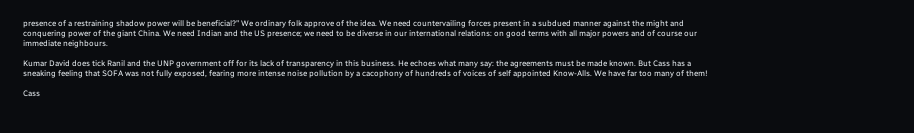presence of a restraining shadow power will be beneficial?" We ordinary folk approve of the idea. We need countervailing forces present in a subdued manner against the might and conquering power of the giant China. We need Indian and the US presence; we need to be diverse in our international relations: on good terms with all major powers and of course our immediate neighbours.

Kumar David does tick Ranil and the UNP government off for its lack of transparency in this business. He echoes what many say: the agreements must be made known. But Cass has a sneaking feeling that SOFA was not fully exposed, fearing more intense noise pollution by a cacophony of hundreds of voices of self appointed Know-Alls. We have far too many of them!

Cass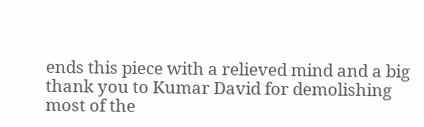ends this piece with a relieved mind and a big thank you to Kumar David for demolishing most of the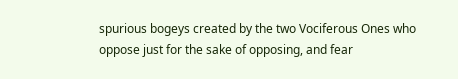spurious bogeys created by the two Vociferous Ones who oppose just for the sake of opposing, and fear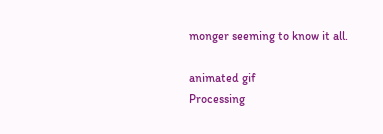monger seeming to know it all.

animated gif
Processing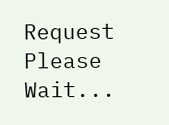Request
Please Wait...